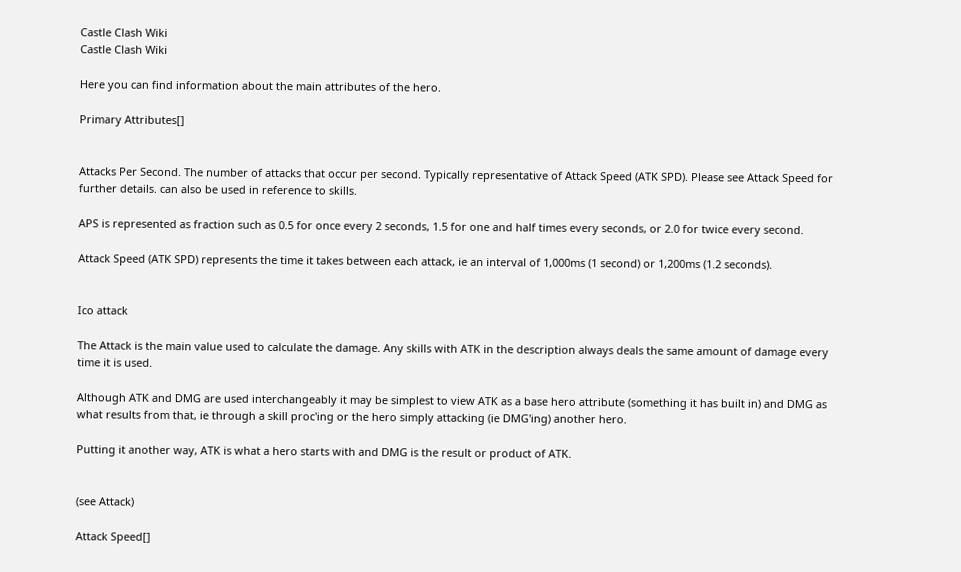Castle Clash Wiki
Castle Clash Wiki

Here you can find information about the main attributes of the hero.

Primary Attributes[]


Attacks Per Second. The number of attacks that occur per second. Typically representative of Attack Speed (ATK SPD). Please see Attack Speed for further details. can also be used in reference to skills.

APS is represented as fraction such as 0.5 for once every 2 seconds, 1.5 for one and half times every seconds, or 2.0 for twice every second.

Attack Speed (ATK SPD) represents the time it takes between each attack, ie an interval of 1,000ms (1 second) or 1,200ms (1.2 seconds).


Ico attack

The Attack is the main value used to calculate the damage. Any skills with ATK in the description always deals the same amount of damage every time it is used.

Although ATK and DMG are used interchangeably it may be simplest to view ATK as a base hero attribute (something it has built in) and DMG as what results from that, ie through a skill proc'ing or the hero simply attacking (ie DMG'ing) another hero.

Putting it another way, ATK is what a hero starts with and DMG is the result or product of ATK.


(see Attack)

Attack Speed[]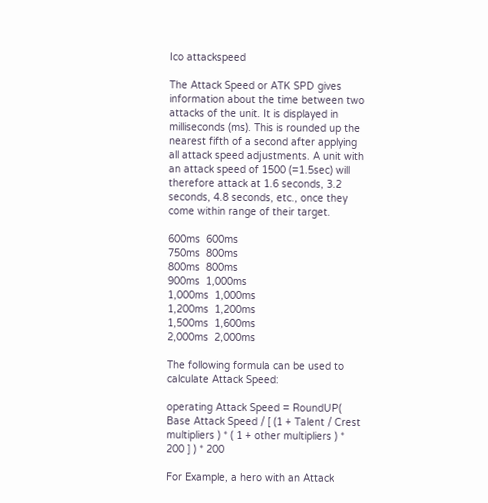Ico attackspeed

The Attack Speed or ATK SPD gives information about the time between two attacks of the unit. It is displayed in milliseconds (ms). This is rounded up the nearest fifth of a second after applying all attack speed adjustments. A unit with an attack speed of 1500 (=1.5sec) will therefore attack at 1.6 seconds, 3.2 seconds, 4.8 seconds, etc., once they come within range of their target.

600ms  600ms
750ms  800ms
800ms  800ms
900ms  1,000ms
1,000ms  1,000ms
1,200ms  1,200ms
1,500ms  1,600ms
2,000ms  2,000ms

The following formula can be used to calculate Attack Speed:

operating Attack Speed = RoundUP( Base Attack Speed / [ (1 + Talent / Crest multipliers ) * ( 1 + other multipliers ) * 200 ] ) * 200

For Example, a hero with an Attack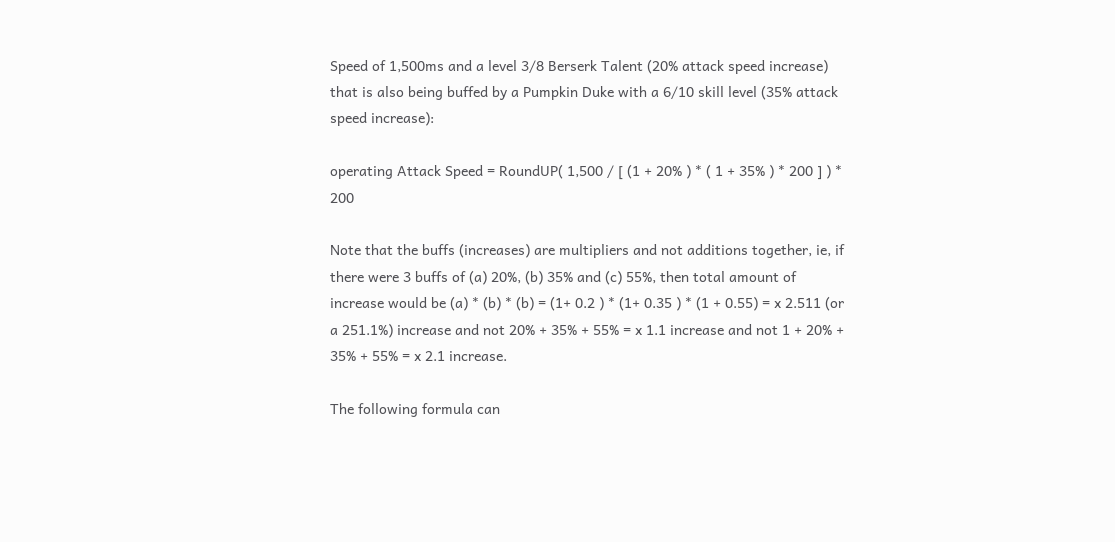Speed of 1,500ms and a level 3/8 Berserk Talent (20% attack speed increase) that is also being buffed by a Pumpkin Duke with a 6/10 skill level (35% attack speed increase):

operating Attack Speed = RoundUP( 1,500 / [ (1 + 20% ) * ( 1 + 35% ) * 200 ] ) * 200

Note that the buffs (increases) are multipliers and not additions together, ie, if there were 3 buffs of (a) 20%, (b) 35% and (c) 55%, then total amount of increase would be (a) * (b) * (b) = (1+ 0.2 ) * (1+ 0.35 ) * (1 + 0.55) = x 2.511 (or a 251.1%) increase and not 20% + 35% + 55% = x 1.1 increase and not 1 + 20% + 35% + 55% = x 2.1 increase.

The following formula can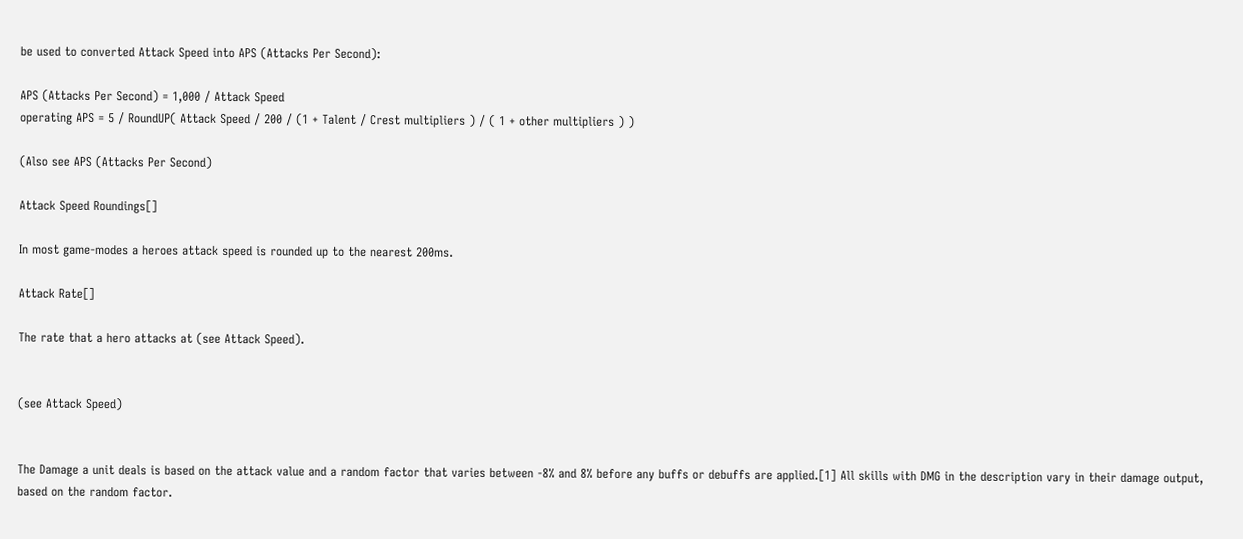be used to converted Attack Speed into APS (Attacks Per Second):

APS (Attacks Per Second) = 1,000 / Attack Speed
operating APS = 5 / RoundUP( Attack Speed / 200 / (1 + Talent / Crest multipliers ) / ( 1 + other multipliers ) )

(Also see APS (Attacks Per Second)

Attack Speed Roundings[]

In most game-modes a heroes attack speed is rounded up to the nearest 200ms.

Attack Rate[]

The rate that a hero attacks at (see Attack Speed).


(see Attack Speed)


The Damage a unit deals is based on the attack value and a random factor that varies between -8% and 8% before any buffs or debuffs are applied.[1] All skills with DMG in the description vary in their damage output, based on the random factor.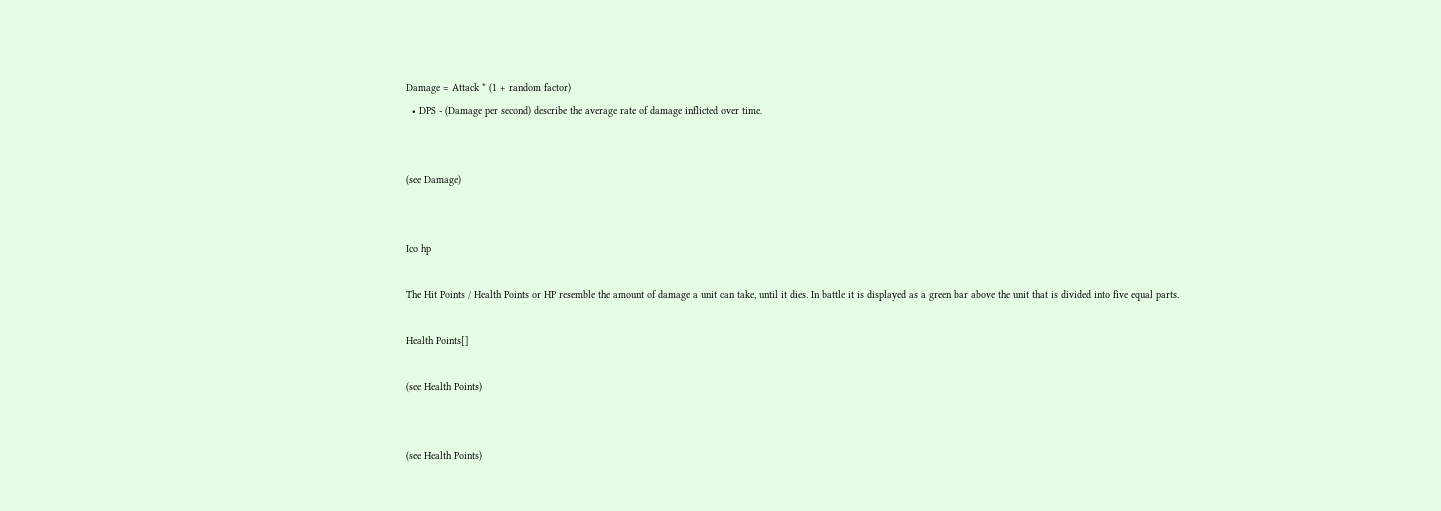Damage = Attack * (1 + random factor)
  • DPS - (Damage per second) describe the average rate of damage inflicted over time.


(see Damage)


Ico hp

The Hit Points / Health Points or HP resemble the amount of damage a unit can take, until it dies. In battle it is displayed as a green bar above the unit that is divided into five equal parts.

Health Points[]

(see Health Points)


(see Health Points)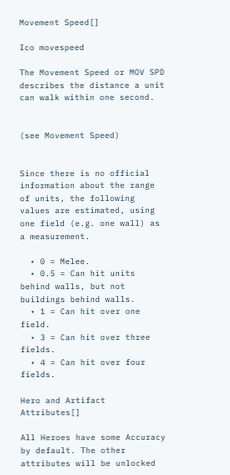Movement Speed[]

Ico movespeed

The Movement Speed or MOV SPD describes the distance a unit can walk within one second.


(see Movement Speed)


Since there is no official information about the range of units, the following values are estimated, using one field (e.g. one wall) as a measurement.

  • 0 = Melee.
  • 0.5 = Can hit units behind walls, but not buildings behind walls.
  • 1 = Can hit over one field.
  • 3 = Can hit over three fields.
  • 4 = Can hit over four fields.

Hero and Artifact Attributes[]

All Heroes have some Accuracy by default. The other attributes will be unlocked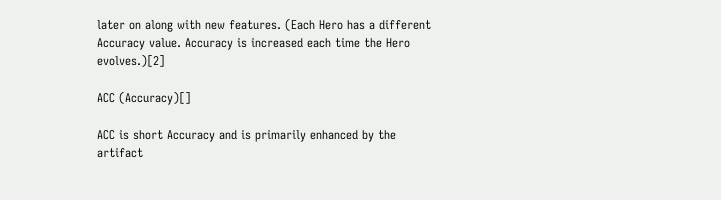later on along with new features. (Each Hero has a different Accuracy value. Accuracy is increased each time the Hero evolves.)[2]

ACC (Accuracy)[]

ACC is short Accuracy and is primarily enhanced by the artifact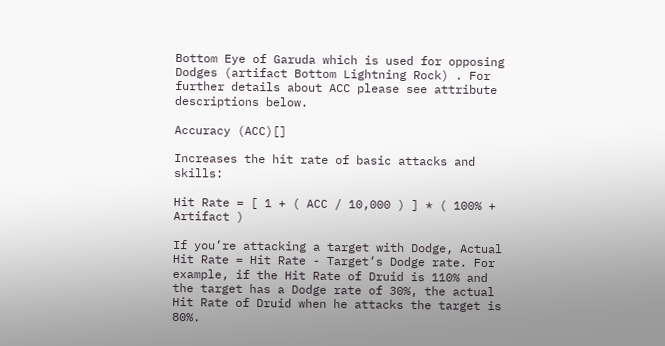Bottom Eye of Garuda which is used for opposing Dodges (artifact Bottom Lightning Rock) . For further details about ACC please see attribute descriptions below.

Accuracy (ACC)[]

Increases the hit rate of basic attacks and skills:

Hit Rate = [ 1 + ( ACC / 10,000 ) ] * ( 100% + Artifact )

If you’re attacking a target with Dodge, Actual Hit Rate = Hit Rate - Target’s Dodge rate. For example, if the Hit Rate of Druid is 110% and the target has a Dodge rate of 30%, the actual Hit Rate of Druid when he attacks the target is 80%.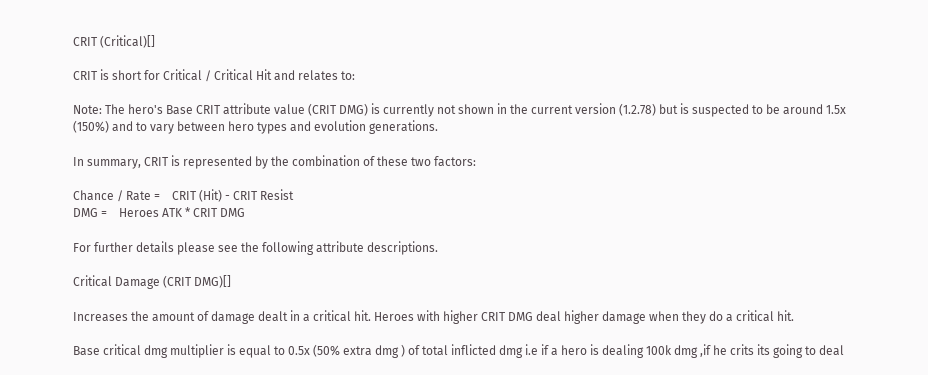CRIT (Critical)[]

CRIT is short for Critical / Critical Hit and relates to:

Note: The hero's Base CRIT attribute value (CRIT DMG) is currently not shown in the current version (1.2.78) but is suspected to be around 1.5x (150%) and to vary between hero types and evolution generations.

In summary, CRIT is represented by the combination of these two factors:

Chance / Rate =    CRIT (Hit) - CRIT Resist
DMG =    Heroes ATK * CRIT DMG

For further details please see the following attribute descriptions.

Critical Damage (CRIT DMG)[]

Increases the amount of damage dealt in a critical hit. Heroes with higher CRIT DMG deal higher damage when they do a critical hit.

Base critical dmg multiplier is equal to 0.5x (50% extra dmg ) of total inflicted dmg i.e if a hero is dealing 100k dmg ,if he crits its going to deal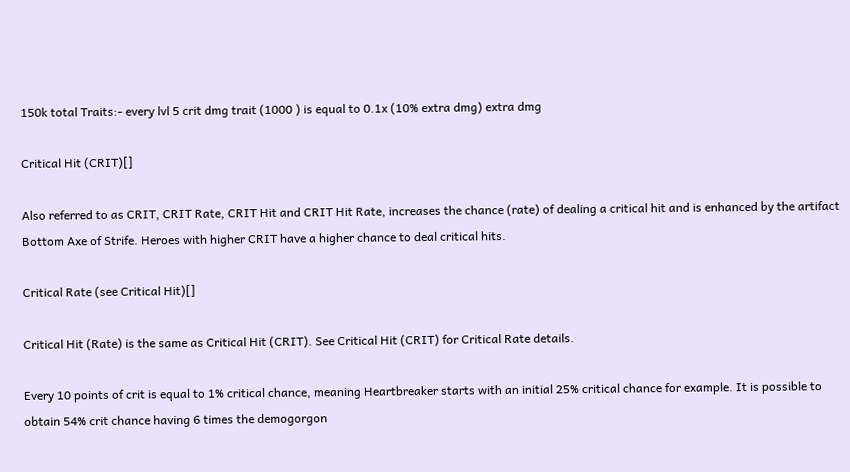150k total Traits:- every lvl 5 crit dmg trait (1000 ) is equal to 0.1x (10% extra dmg) extra dmg

Critical Hit (CRIT)[]

Also referred to as CRIT, CRIT Rate, CRIT Hit and CRIT Hit Rate, increases the chance (rate) of dealing a critical hit and is enhanced by the artifact Bottom Axe of Strife. Heroes with higher CRIT have a higher chance to deal critical hits.

Critical Rate (see Critical Hit)[]

Critical Hit (Rate) is the same as Critical Hit (CRIT). See Critical Hit (CRIT) for Critical Rate details.

Every 10 points of crit is equal to 1% critical chance, meaning Heartbreaker starts with an initial 25% critical chance for example. It is possible to obtain 54% crit chance having 6 times the demogorgon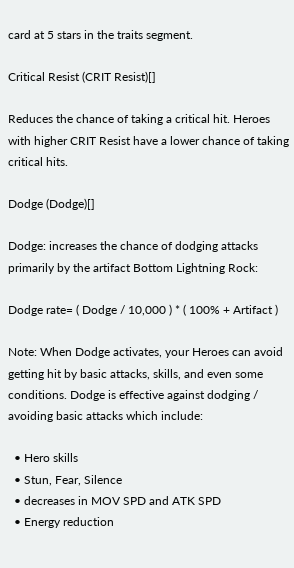card at 5 stars in the traits segment.

Critical Resist (CRIT Resist)[]

Reduces the chance of taking a critical hit. Heroes with higher CRIT Resist have a lower chance of taking critical hits.

Dodge (Dodge)[]

Dodge: increases the chance of dodging attacks primarily by the artifact Bottom Lightning Rock:

Dodge rate= ( Dodge / 10,000 ) * ( 100% + Artifact )

Note: When Dodge activates, your Heroes can avoid getting hit by basic attacks, skills, and even some conditions. Dodge is effective against dodging / avoiding basic attacks which include:

  • Hero skills
  • Stun, Fear, Silence
  • decreases in MOV SPD and ATK SPD
  • Energy reduction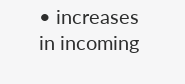• increases in incoming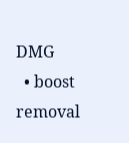DMG
  • boost removal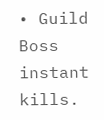• Guild Boss instant kills.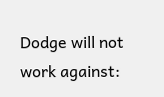Dodge will not work against: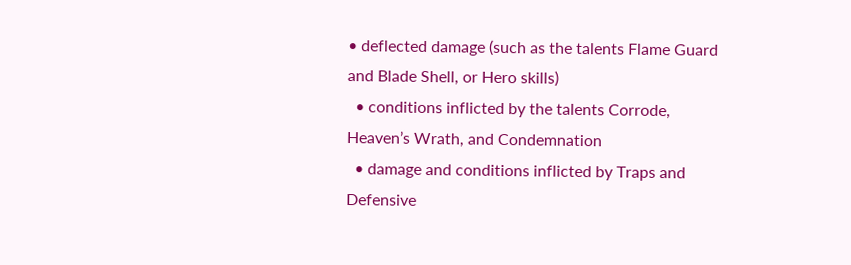• deflected damage (such as the talents Flame Guard and Blade Shell, or Hero skills)
  • conditions inflicted by the talents Corrode, Heaven’s Wrath, and Condemnation
  • damage and conditions inflicted by Traps and Defensive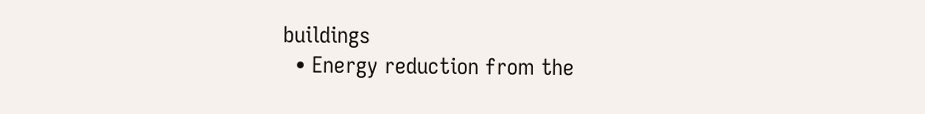buildings
  • Energy reduction from the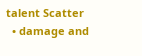talent Scatter
  • damage and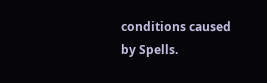conditions caused by Spells.